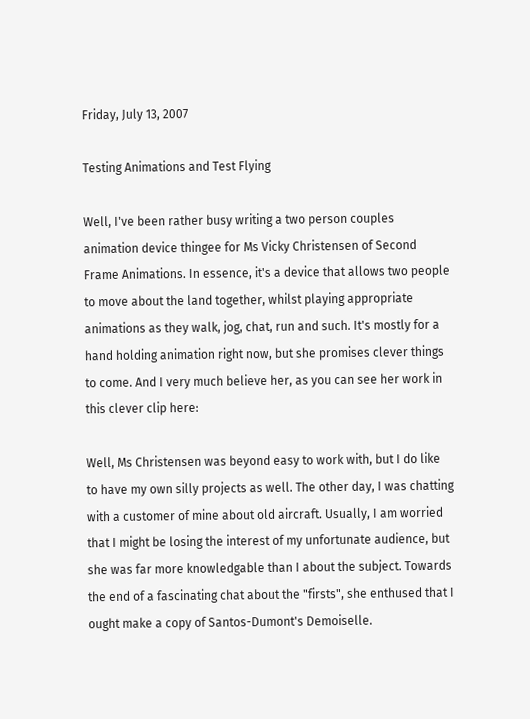Friday, July 13, 2007

Testing Animations and Test Flying

Well, I've been rather busy writing a two person couples animation device thingee for Ms Vicky Christensen of Second Frame Animations. In essence, it's a device that allows two people to move about the land together, whilst playing appropriate animations as they walk, jog, chat, run and such. It's mostly for a hand holding animation right now, but she promises clever things to come. And I very much believe her, as you can see her work in this clever clip here:

Well, Ms Christensen was beyond easy to work with, but I do like to have my own silly projects as well. The other day, I was chatting with a customer of mine about old aircraft. Usually, I am worried that I might be losing the interest of my unfortunate audience, but she was far more knowledgable than I about the subject. Towards the end of a fascinating chat about the "firsts", she enthused that I ought make a copy of Santos-Dumont's Demoiselle.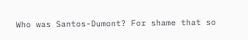Who was Santos-Dumont? For shame that so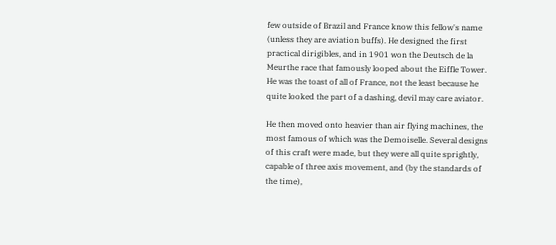few outside of Brazil and France know this fellow's name (unless they are aviation buffs). He designed the first practical dirigibles, and in 1901 won the Deutsch de la Meurthe race that famously looped about the Eiffle Tower. He was the toast of all of France, not the least because he quite looked the part of a dashing, devil may care aviator.

He then moved onto heavier than air flying machines, the most famous of which was the Demoiselle. Several designs of this craft were made, but they were all quite sprightly, capable of three axis movement, and (by the standards of the time),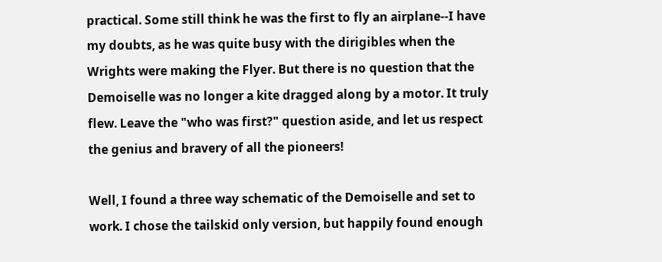practical. Some still think he was the first to fly an airplane--I have my doubts, as he was quite busy with the dirigibles when the Wrights were making the Flyer. But there is no question that the Demoiselle was no longer a kite dragged along by a motor. It truly flew. Leave the "who was first?" question aside, and let us respect the genius and bravery of all the pioneers!

Well, I found a three way schematic of the Demoiselle and set to work. I chose the tailskid only version, but happily found enough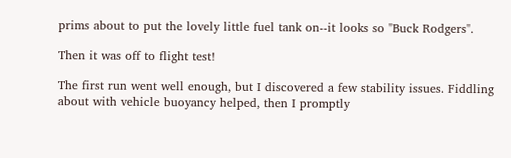prims about to put the lovely little fuel tank on--it looks so "Buck Rodgers".

Then it was off to flight test!

The first run went well enough, but I discovered a few stability issues. Fiddling about with vehicle buoyancy helped, then I promptly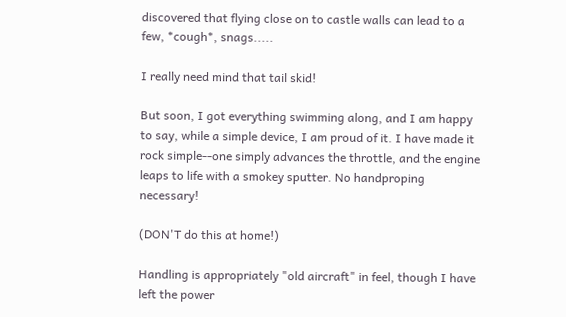discovered that flying close on to castle walls can lead to a few, *cough*, snags.....

I really need mind that tail skid!

But soon, I got everything swimming along, and I am happy to say, while a simple device, I am proud of it. I have made it rock simple--one simply advances the throttle, and the engine leaps to life with a smokey sputter. No handproping necessary!

(DON'T do this at home!)

Handling is appropriately "old aircraft" in feel, though I have left the power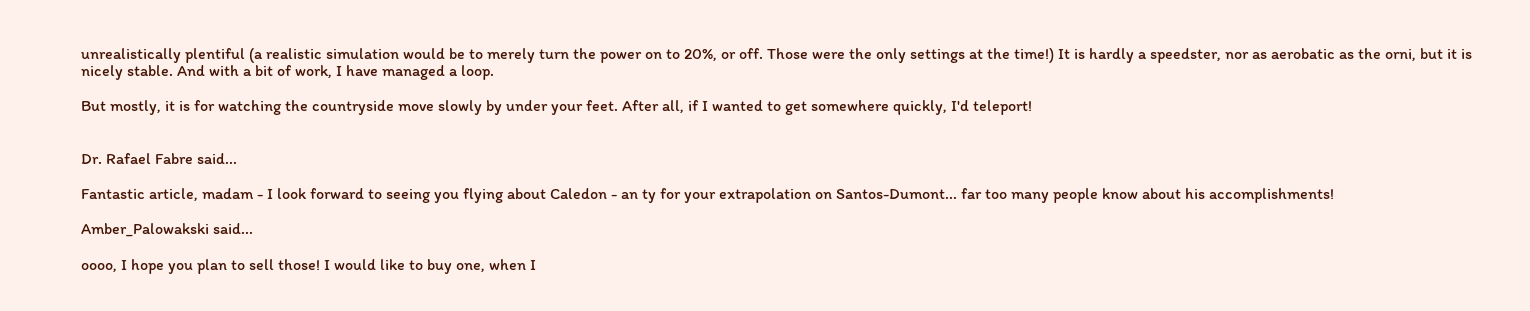unrealistically plentiful (a realistic simulation would be to merely turn the power on to 20%, or off. Those were the only settings at the time!) It is hardly a speedster, nor as aerobatic as the orni, but it is nicely stable. And with a bit of work, I have managed a loop.

But mostly, it is for watching the countryside move slowly by under your feet. After all, if I wanted to get somewhere quickly, I'd teleport!


Dr. Rafael Fabre said...

Fantastic article, madam - I look forward to seeing you flying about Caledon - an ty for your extrapolation on Santos-Dumont... far too many people know about his accomplishments!

Amber_Palowakski said...

oooo, I hope you plan to sell those! I would like to buy one, when I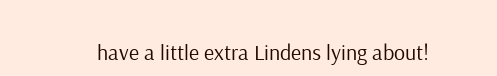have a little extra Lindens lying about!